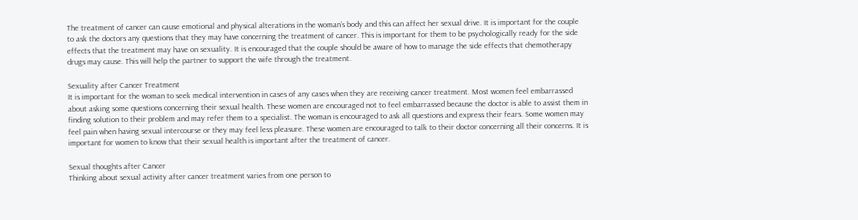The treatment of cancer can cause emotional and physical alterations in the woman’s body and this can affect her sexual drive. It is important for the couple to ask the doctors any questions that they may have concerning the treatment of cancer. This is important for them to be psychologically ready for the side effects that the treatment may have on sexuality. It is encouraged that the couple should be aware of how to manage the side effects that chemotherapy drugs may cause. This will help the partner to support the wife through the treatment.

Sexuality after Cancer Treatment
It is important for the woman to seek medical intervention in cases of any cases when they are receiving cancer treatment. Most women feel embarrassed about asking some questions concerning their sexual health. These women are encouraged not to feel embarrassed because the doctor is able to assist them in finding solution to their problem and may refer them to a specialist. The woman is encouraged to ask all questions and express their fears. Some women may feel pain when having sexual intercourse or they may feel less pleasure. These women are encouraged to talk to their doctor concerning all their concerns. It is important for women to know that their sexual health is important after the treatment of cancer.

Sexual thoughts after Cancer
Thinking about sexual activity after cancer treatment varies from one person to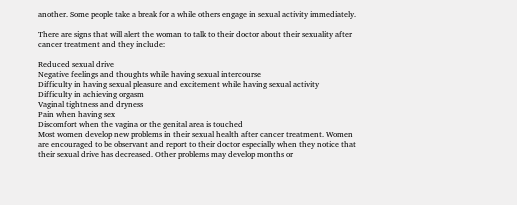another. Some people take a break for a while others engage in sexual activity immediately.

There are signs that will alert the woman to talk to their doctor about their sexuality after cancer treatment and they include:

Reduced sexual drive
Negative feelings and thoughts while having sexual intercourse
Difficulty in having sexual pleasure and excitement while having sexual activity
Difficulty in achieving orgasm
Vaginal tightness and dryness
Pain when having sex
Discomfort when the vagina or the genital area is touched
Most women develop new problems in their sexual health after cancer treatment. Women are encouraged to be observant and report to their doctor especially when they notice that their sexual drive has decreased. Other problems may develop months or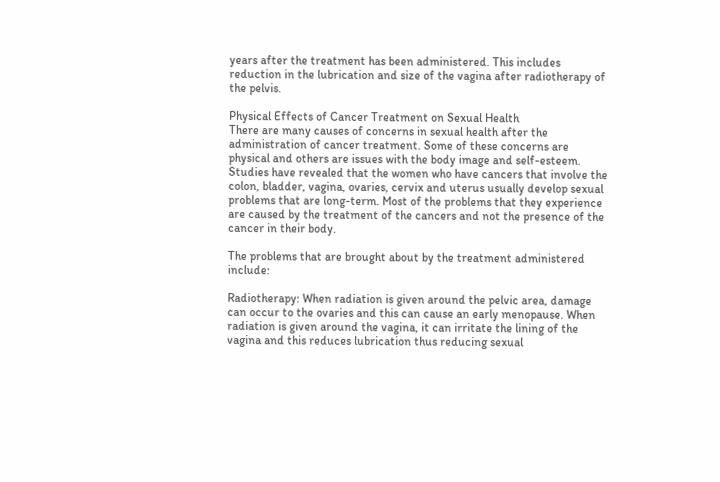years after the treatment has been administered. This includes reduction in the lubrication and size of the vagina after radiotherapy of the pelvis.

Physical Effects of Cancer Treatment on Sexual Health
There are many causes of concerns in sexual health after the administration of cancer treatment. Some of these concerns are physical and others are issues with the body image and self-esteem. Studies have revealed that the women who have cancers that involve the colon, bladder, vagina, ovaries, cervix and uterus usually develop sexual problems that are long-term. Most of the problems that they experience are caused by the treatment of the cancers and not the presence of the cancer in their body.

The problems that are brought about by the treatment administered include:

Radiotherapy: When radiation is given around the pelvic area, damage can occur to the ovaries and this can cause an early menopause. When radiation is given around the vagina, it can irritate the lining of the vagina and this reduces lubrication thus reducing sexual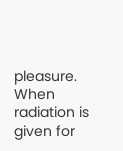pleasure. When radiation is given for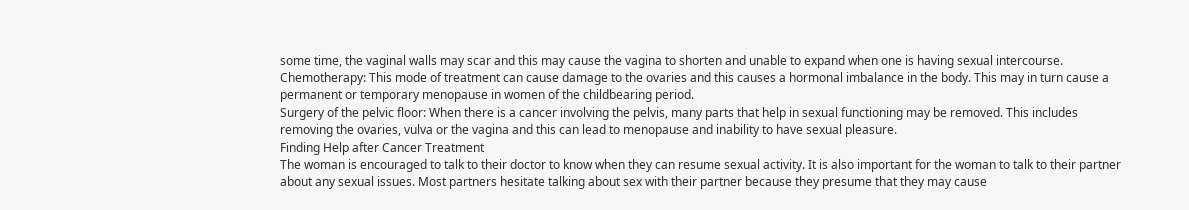some time, the vaginal walls may scar and this may cause the vagina to shorten and unable to expand when one is having sexual intercourse.
Chemotherapy: This mode of treatment can cause damage to the ovaries and this causes a hormonal imbalance in the body. This may in turn cause a permanent or temporary menopause in women of the childbearing period.
Surgery of the pelvic floor: When there is a cancer involving the pelvis, many parts that help in sexual functioning may be removed. This includes removing the ovaries, vulva or the vagina and this can lead to menopause and inability to have sexual pleasure.
Finding Help after Cancer Treatment
The woman is encouraged to talk to their doctor to know when they can resume sexual activity. It is also important for the woman to talk to their partner about any sexual issues. Most partners hesitate talking about sex with their partner because they presume that they may cause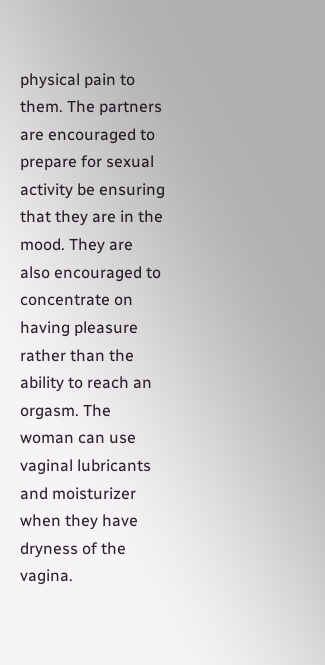physical pain to them. The partners are encouraged to prepare for sexual activity be ensuring that they are in the mood. They are also encouraged to concentrate on having pleasure rather than the ability to reach an orgasm. The woman can use vaginal lubricants and moisturizer when they have dryness of the vagina.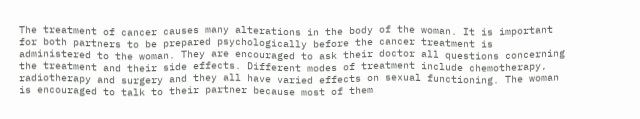The treatment of cancer causes many alterations in the body of the woman. It is important for both partners to be prepared psychologically before the cancer treatment is administered to the woman. They are encouraged to ask their doctor all questions concerning the treatment and their side effects. Different modes of treatment include chemotherapy, radiotherapy and surgery and they all have varied effects on sexual functioning. The woman is encouraged to talk to their partner because most of them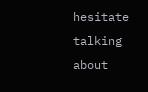hesitate talking about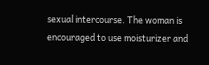sexual intercourse. The woman is encouraged to use moisturizer and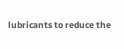lubricants to reduce the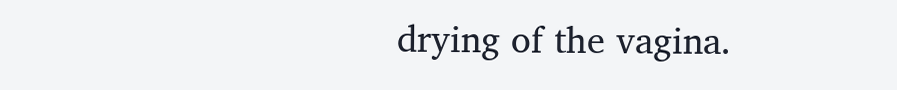drying of the vagina.